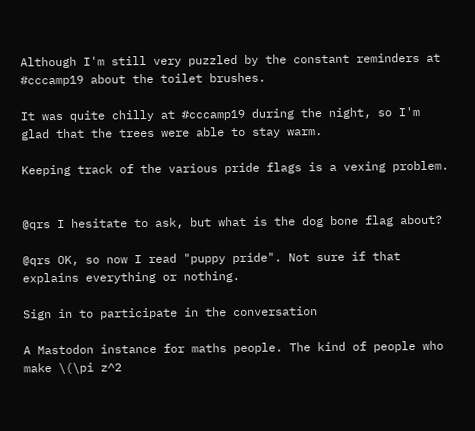Although I'm still very puzzled by the constant reminders at #cccamp19 about the toilet brushes.

It was quite chilly at #cccamp19 during the night, so I'm glad that the trees were able to stay warm.

Keeping track of the various pride flags is a vexing problem.


@qrs I hesitate to ask, but what is the dog bone flag about?

@qrs OK, so now I read "puppy pride". Not sure if that explains everything or nothing.

Sign in to participate in the conversation

A Mastodon instance for maths people. The kind of people who make \(\pi z^2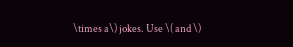\times a\) jokes. Use \( and \)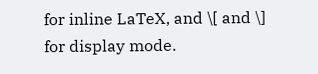for inline LaTeX, and \[ and \] for display mode.